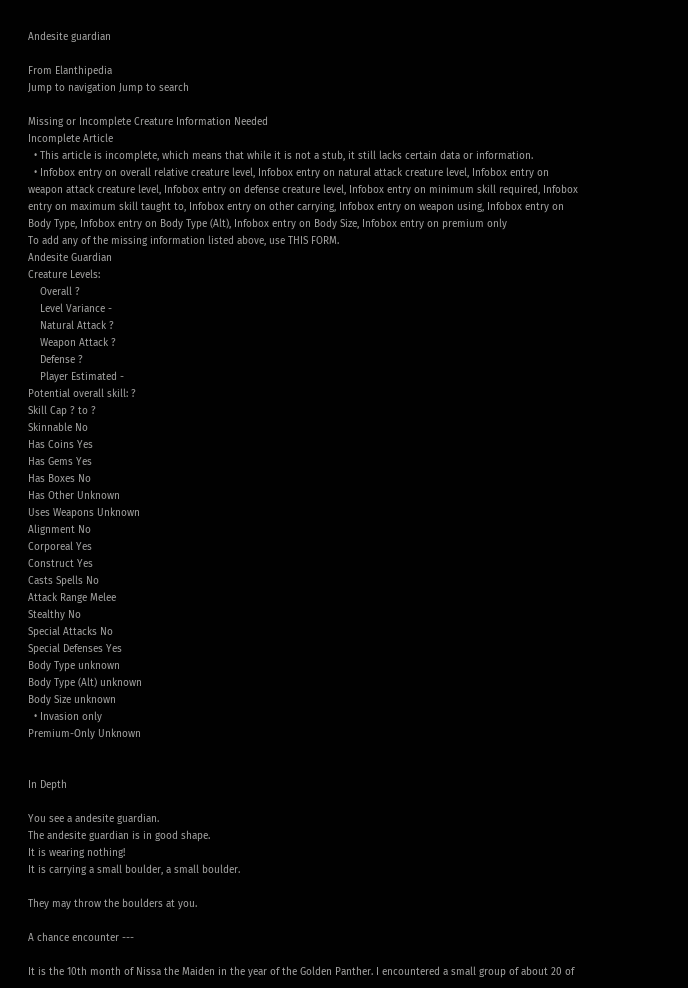Andesite guardian

From Elanthipedia
Jump to navigation Jump to search

Missing or Incomplete Creature Information Needed
Incomplete Article
  • This article is incomplete, which means that while it is not a stub, it still lacks certain data or information.
  • Infobox entry on overall relative creature level, Infobox entry on natural attack creature level, Infobox entry on weapon attack creature level, Infobox entry on defense creature level, Infobox entry on minimum skill required, Infobox entry on maximum skill taught to, Infobox entry on other carrying, Infobox entry on weapon using, Infobox entry on Body Type, Infobox entry on Body Type (Alt), Infobox entry on Body Size, Infobox entry on premium only
To add any of the missing information listed above, use THIS FORM.
Andesite Guardian
Creature Levels:
    Overall ?
    Level Variance -
    Natural Attack ?
    Weapon Attack ?
    Defense ?
    Player Estimated -
Potential overall skill: ?
Skill Cap ? to ?
Skinnable No
Has Coins Yes
Has Gems Yes
Has Boxes No
Has Other Unknown
Uses Weapons Unknown
Alignment No
Corporeal Yes
Construct Yes
Casts Spells No
Attack Range Melee
Stealthy No
Special Attacks No
Special Defenses Yes
Body Type unknown
Body Type (Alt) unknown
Body Size unknown
  • Invasion only
Premium-Only Unknown


In Depth

You see a andesite guardian.
The andesite guardian is in good shape.
It is wearing nothing!
It is carrying a small boulder, a small boulder.

They may throw the boulders at you.

A chance encounter ---

It is the 10th month of Nissa the Maiden in the year of the Golden Panther. I encountered a small group of about 20 of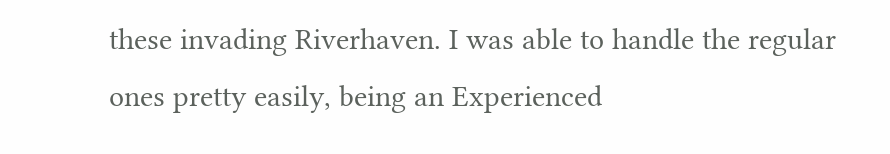these invading Riverhaven. I was able to handle the regular ones pretty easily, being an Experienced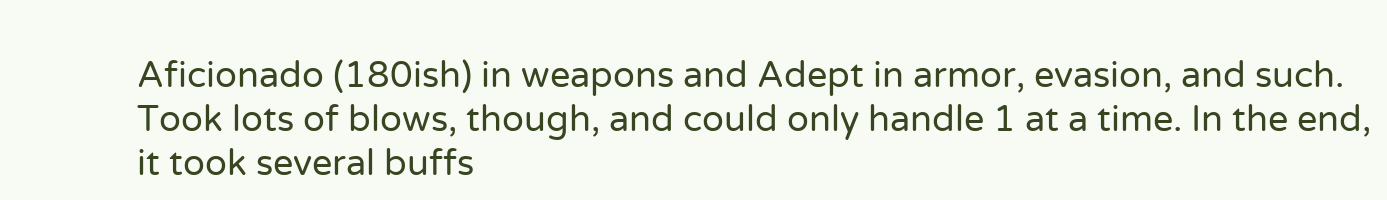Aficionado (180ish) in weapons and Adept in armor, evasion, and such. Took lots of blows, though, and could only handle 1 at a time. In the end, it took several buffs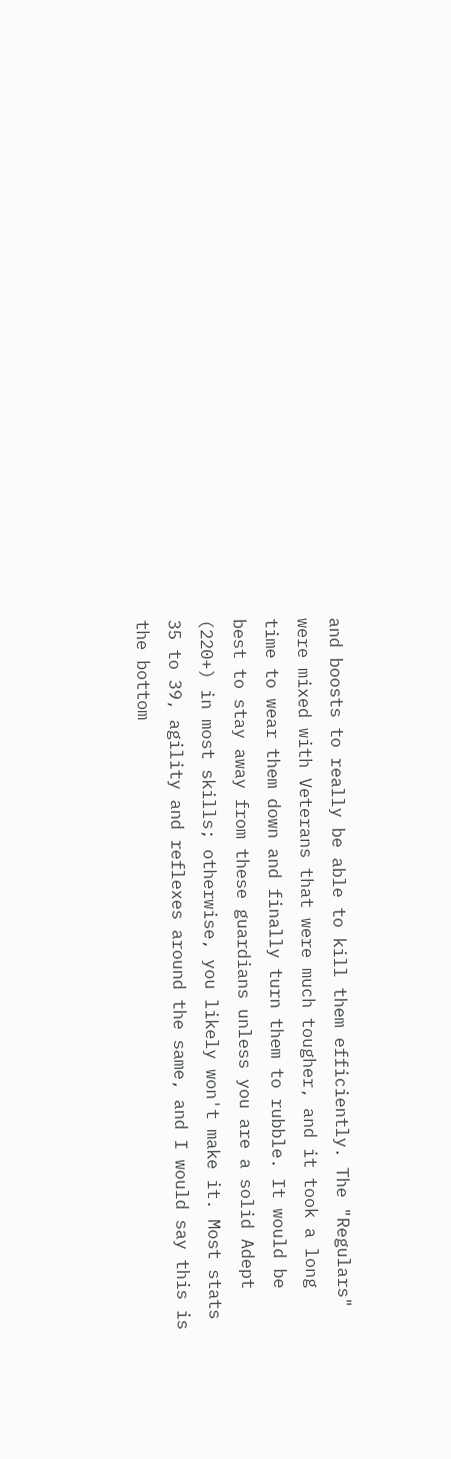and boosts to really be able to kill them efficiently. The "Regulars" were mixed with Veterans that were much tougher, and it took a long time to wear them down and finally turn them to rubble. It would be best to stay away from these guardians unless you are a solid Adept (220+) in most skills; otherwise, you likely won't make it. Most stats 35 to 39, agility and reflexes around the same, and I would say this is the bottom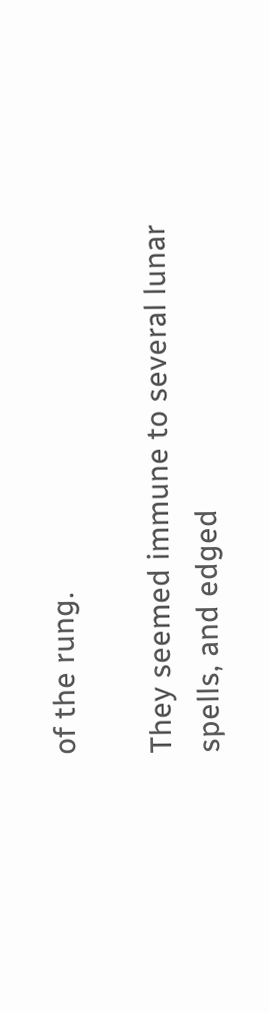of the rung.

They seemed immune to several lunar spells, and edged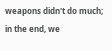weapons didn't do much; in the end, we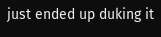just ended up duking it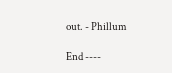out. - Phillum

End ----